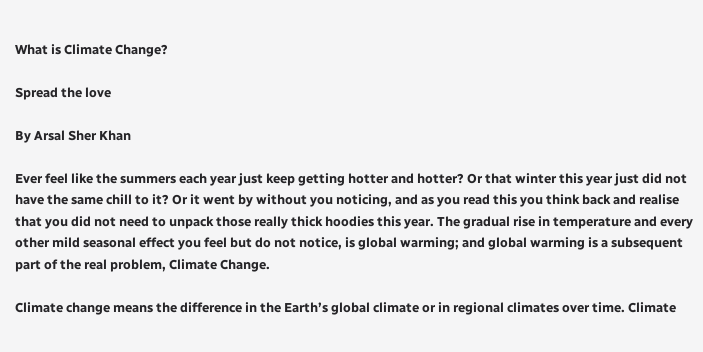What is Climate Change?

Spread the love

By Arsal Sher Khan

Ever feel like the summers each year just keep getting hotter and hotter? Or that winter this year just did not have the same chill to it? Or it went by without you noticing, and as you read this you think back and realise that you did not need to unpack those really thick hoodies this year. The gradual rise in temperature and every other mild seasonal effect you feel but do not notice, is global warming; and global warming is a subsequent part of the real problem, Climate Change.

Climate change means the difference in the Earth’s global climate or in regional climates over time. Climate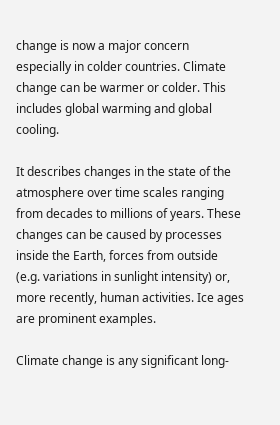change is now a major concern especially in colder countries. Climate change can be warmer or colder. This includes global warming and global cooling.

It describes changes in the state of the atmosphere over time scales ranging from decades to millions of years. These changes can be caused by processes inside the Earth, forces from outside (e.g. variations in sunlight intensity) or, more recently, human activities. Ice ages are prominent examples.

Climate change is any significant long-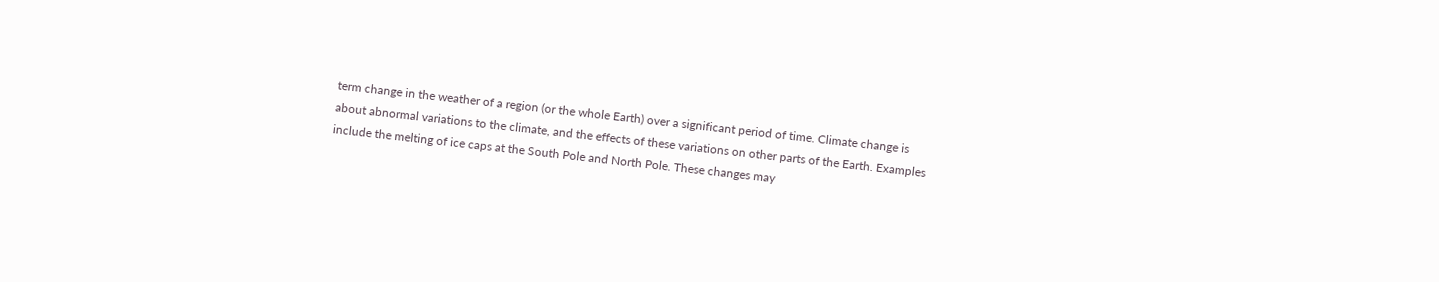term change in the weather of a region (or the whole Earth) over a significant period of time. Climate change is about abnormal variations to the climate, and the effects of these variations on other parts of the Earth. Examples include the melting of ice caps at the South Pole and North Pole. These changes may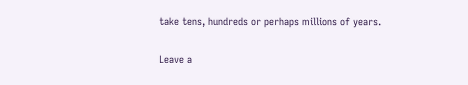take tens, hundreds or perhaps millions of years.

Leave a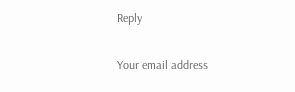Reply

Your email address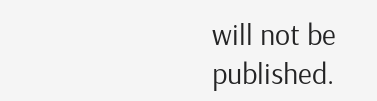will not be published.